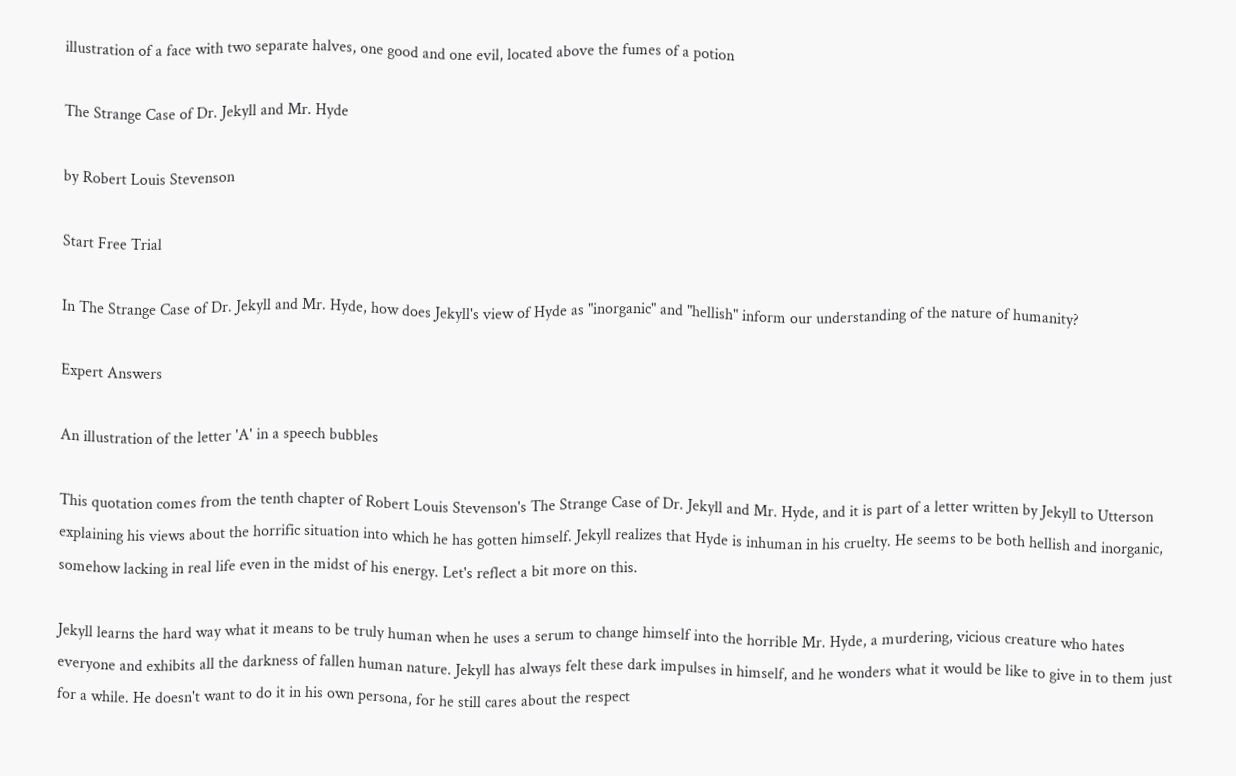illustration of a face with two separate halves, one good and one evil, located above the fumes of a potion

The Strange Case of Dr. Jekyll and Mr. Hyde

by Robert Louis Stevenson

Start Free Trial

In The Strange Case of Dr. Jekyll and Mr. Hyde, how does Jekyll's view of Hyde as "inorganic" and "hellish" inform our understanding of the nature of humanity?

Expert Answers

An illustration of the letter 'A' in a speech bubbles

This quotation comes from the tenth chapter of Robert Louis Stevenson's The Strange Case of Dr. Jekyll and Mr. Hyde, and it is part of a letter written by Jekyll to Utterson explaining his views about the horrific situation into which he has gotten himself. Jekyll realizes that Hyde is inhuman in his cruelty. He seems to be both hellish and inorganic, somehow lacking in real life even in the midst of his energy. Let's reflect a bit more on this.

Jekyll learns the hard way what it means to be truly human when he uses a serum to change himself into the horrible Mr. Hyde, a murdering, vicious creature who hates everyone and exhibits all the darkness of fallen human nature. Jekyll has always felt these dark impulses in himself, and he wonders what it would be like to give in to them just for a while. He doesn't want to do it in his own persona, for he still cares about the respect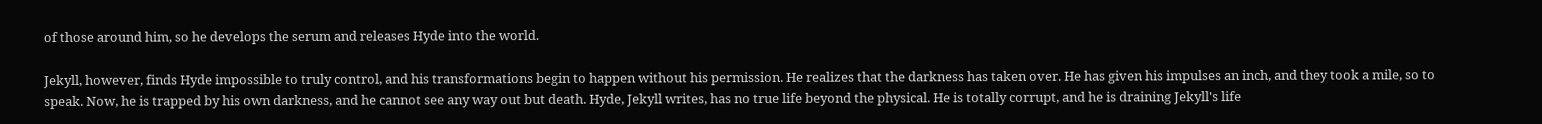of those around him, so he develops the serum and releases Hyde into the world.

Jekyll, however, finds Hyde impossible to truly control, and his transformations begin to happen without his permission. He realizes that the darkness has taken over. He has given his impulses an inch, and they took a mile, so to speak. Now, he is trapped by his own darkness, and he cannot see any way out but death. Hyde, Jekyll writes, has no true life beyond the physical. He is totally corrupt, and he is draining Jekyll's life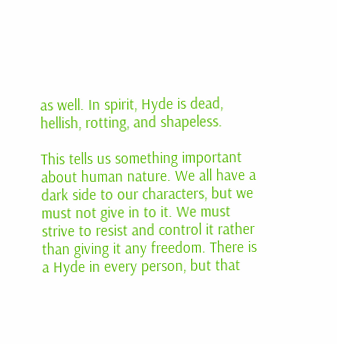as well. In spirit, Hyde is dead, hellish, rotting, and shapeless.

This tells us something important about human nature. We all have a dark side to our characters, but we must not give in to it. We must strive to resist and control it rather than giving it any freedom. There is a Hyde in every person, but that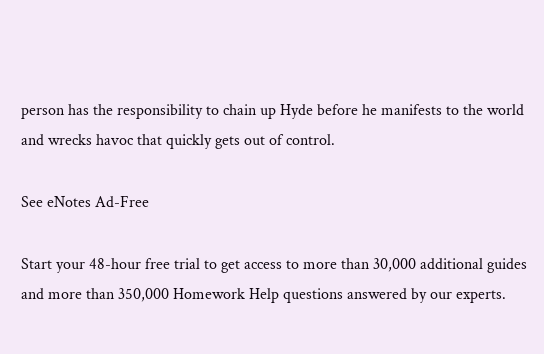person has the responsibility to chain up Hyde before he manifests to the world and wrecks havoc that quickly gets out of control.

See eNotes Ad-Free

Start your 48-hour free trial to get access to more than 30,000 additional guides and more than 350,000 Homework Help questions answered by our experts.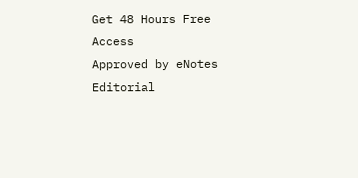Get 48 Hours Free Access
Approved by eNotes Editorial